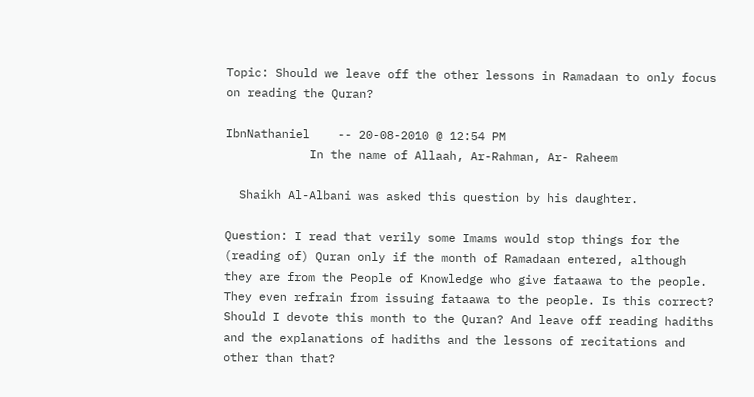Topic: Should we leave off the other lessons in Ramadaan to only focus on reading the Quran?

IbnNathaniel    -- 20-08-2010 @ 12:54 PM
            In the name of Allaah, Ar-Rahman, Ar- Raheem

  Shaikh Al-Albani was asked this question by his daughter.

Question: I read that verily some Imams would stop things for the (reading of) Quran only if the month of Ramadaan entered, although they are from the People of Knowledge who give fataawa to the people. They even refrain from issuing fataawa to the people. Is this correct? Should I devote this month to the Quran? And leave off reading hadiths and the explanations of hadiths and the lessons of recitations and other than that?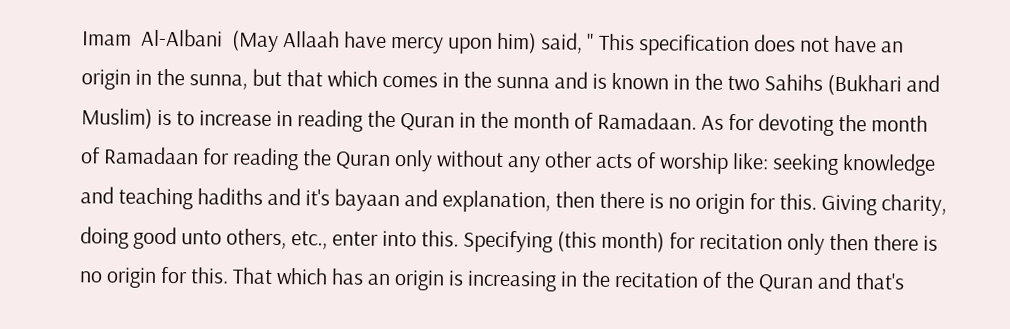Imam  Al-Albani  (May Allaah have mercy upon him) said, " This specification does not have an origin in the sunna, but that which comes in the sunna and is known in the two Sahihs (Bukhari and Muslim) is to increase in reading the Quran in the month of Ramadaan. As for devoting the month of Ramadaan for reading the Quran only without any other acts of worship like: seeking knowledge and teaching hadiths and it's bayaan and explanation, then there is no origin for this. Giving charity, doing good unto others, etc., enter into this. Specifying (this month) for recitation only then there is no origin for this. That which has an origin is increasing in the recitation of the Quran and that's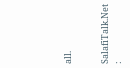all.


SalafiTalk.Net :